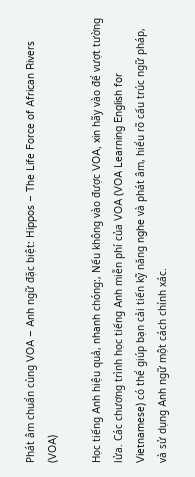Phát âm chuẩn cùng VOA – Anh ngữ đặc biệt: Hippos – The Life Force of African Rivers (VOA)

Học tiếng Anh hiệu quả, nhanh chóng:, Nếu không vào được VOA, xin hãy vào để vượt tường lửa. Các chương trình học tiếng Anh miễn phí của VOA (VOA Learning English for Vietnamese) có thể giúp bạn cải tiến kỹ năng nghe và phát âm, hiểu rõ cấu trúc ngữ pháp, và sử dụng Anh ngữ một cách chính xác.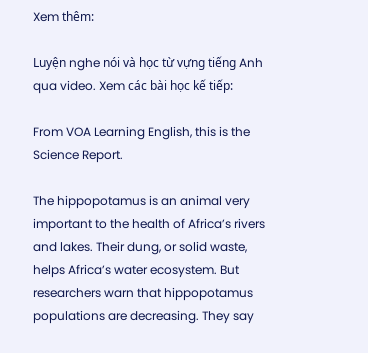Xem thêm:

Luyện nghe nói và học từ vựng tiếng Anh qua video. Xem các bài học kế tiếp:

From VOA Learning English, this is the Science Report.

The hippopotamus is an animal very important to the health of Africa’s rivers and lakes. Their dung, or solid waste, helps Africa’s water ecosystem. But researchers warn that hippopotamus populations are decreasing. They say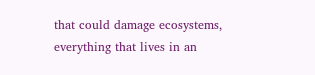that could damage ecosystems, everything that lives in an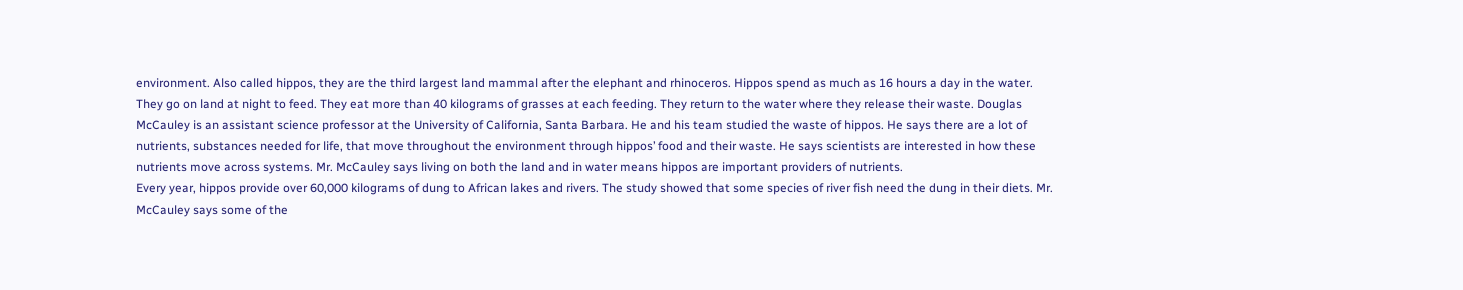environment. Also called hippos, they are the third largest land mammal after the elephant and rhinoceros. Hippos spend as much as 16 hours a day in the water. They go on land at night to feed. They eat more than 40 kilograms of grasses at each feeding. They return to the water where they release their waste. Douglas McCauley is an assistant science professor at the University of California, Santa Barbara. He and his team studied the waste of hippos. He says there are a lot of nutrients, substances needed for life, that move throughout the environment through hippos’ food and their waste. He says scientists are interested in how these nutrients move across systems. Mr. McCauley says living on both the land and in water means hippos are important providers of nutrients.
Every year, hippos provide over 60,000 kilograms of dung to African lakes and rivers. The study showed that some species of river fish need the dung in their diets. Mr. McCauley says some of the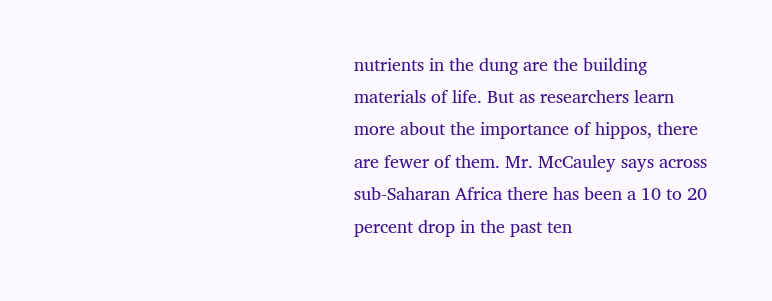nutrients in the dung are the building materials of life. But as researchers learn more about the importance of hippos, there are fewer of them. Mr. McCauley says across sub-Saharan Africa there has been a 10 to 20 percent drop in the past ten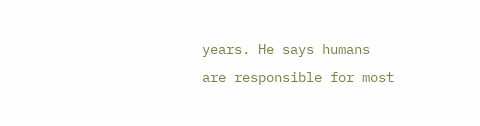years. He says humans are responsible for most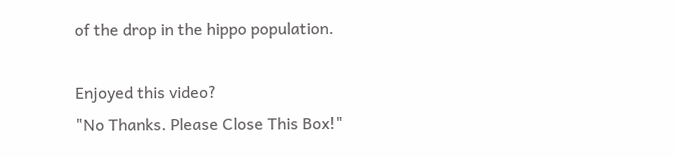of the drop in the hippo population.

Enjoyed this video?
"No Thanks. Please Close This Box!"